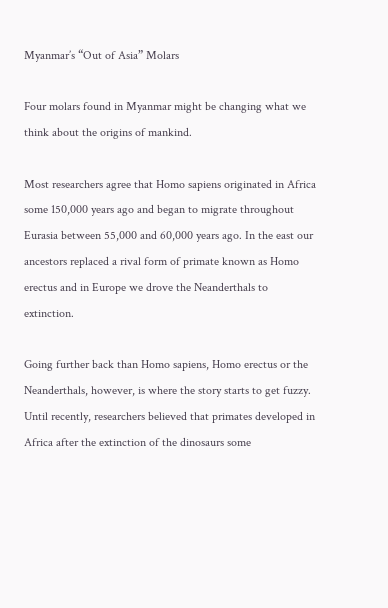Myanmar’s “Out of Asia” Molars

Four molars found in Myanmar might be changing what we think about the origins of mankind.

Most researchers agree that Homo sapiens originated in Africa some 150,000 years ago and began to migrate throughout Eurasia between 55,000 and 60,000 years ago. In the east our ancestors replaced a rival form of primate known as Homo erectus and in Europe we drove the Neanderthals to extinction.

Going further back than Homo sapiens, Homo erectus or the Neanderthals, however, is where the story starts to get fuzzy. Until recently, researchers believed that primates developed in Africa after the extinction of the dinosaurs some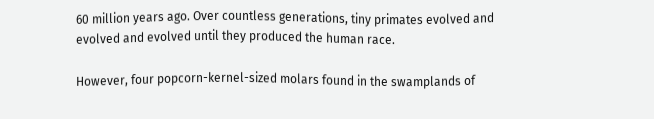60 million years ago. Over countless generations, tiny primates evolved and evolved and evolved until they produced the human race.

However, four popcorn-kernel-sized molars found in the swamplands of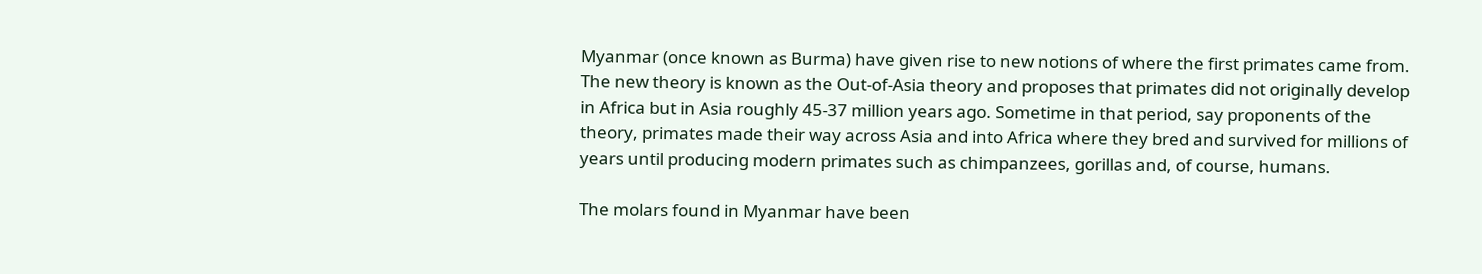Myanmar (once known as Burma) have given rise to new notions of where the first primates came from. The new theory is known as the Out-of-Asia theory and proposes that primates did not originally develop in Africa but in Asia roughly 45-37 million years ago. Sometime in that period, say proponents of the theory, primates made their way across Asia and into Africa where they bred and survived for millions of years until producing modern primates such as chimpanzees, gorillas and, of course, humans.

The molars found in Myanmar have been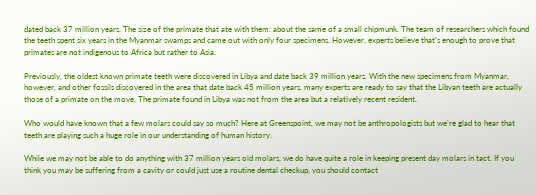dated back 37 million years. The size of the primate that ate with them: about the same of a small chipmunk. The team of researchers which found the teeth spent six years in the Myanmar swamps and came out with only four specimens. However, experts believe that’s enough to prove that primates are not indigenous to Africa but rather to Asia.

Previously, the oldest known primate teeth were discovered in Libya and date back 39 million years. With the new specimens from Myanmar, however, and other fossils discovered in the area that date back 45 million years, many experts are ready to say that the Libyan teeth are actually those of a primate on the move. The primate found in Libya was not from the area but a relatively recent resident.

Who would have known that a few molars could say so much? Here at Greenspoint, we may not be anthropologists but we’re glad to hear that teeth are playing such a huge role in our understanding of human history.

While we may not be able to do anything with 37 million years old molars, we do have quite a role in keeping present day molars in tact. If you think you may be suffering from a cavity or could just use a routine dental checkup, you should contact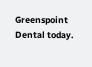Greenspoint Dental today.